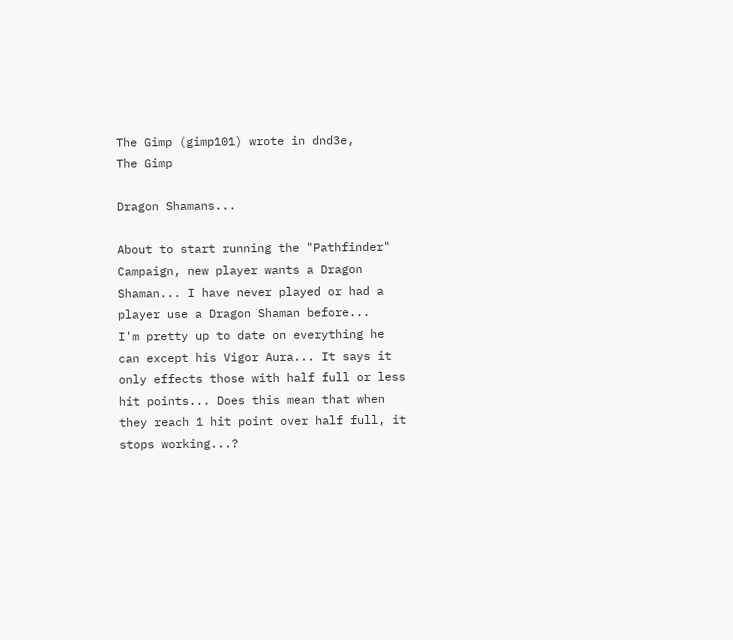The Gimp (gimp101) wrote in dnd3e,
The Gimp

Dragon Shamans...

About to start running the "Pathfinder" Campaign, new player wants a Dragon Shaman... I have never played or had a player use a Dragon Shaman before...
I'm pretty up to date on everything he can except his Vigor Aura... It says it only effects those with half full or less hit points... Does this mean that when they reach 1 hit point over half full, it stops working...?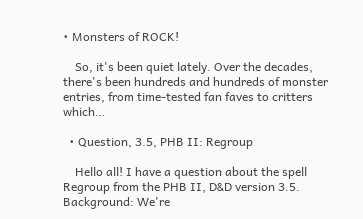• Monsters of ROCK!

    So, it's been quiet lately. Over the decades, there's been hundreds and hundreds of monster entries, from time-tested fan faves to critters which…

  • Question, 3.5, PHB II: Regroup

    Hello all! I have a question about the spell Regroup from the PHB II, D&D version 3.5. Background: We're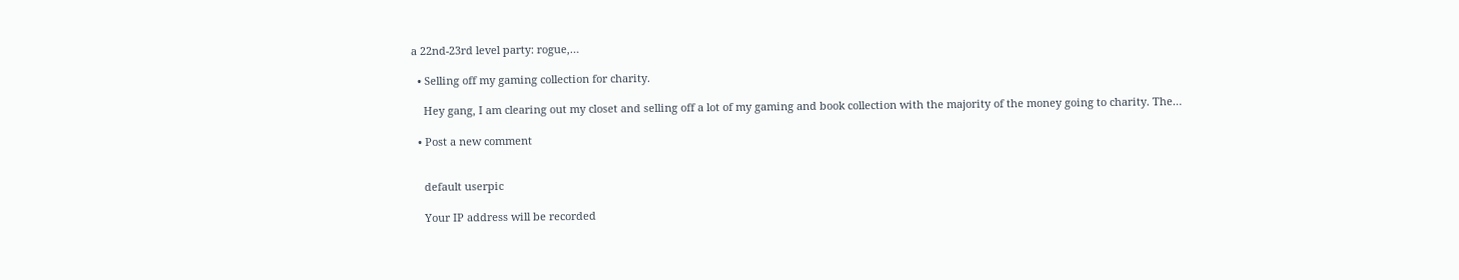a 22nd-23rd level party: rogue,…

  • Selling off my gaming collection for charity.

    Hey gang, I am clearing out my closet and selling off a lot of my gaming and book collection with the majority of the money going to charity. The…

  • Post a new comment


    default userpic

    Your IP address will be recorded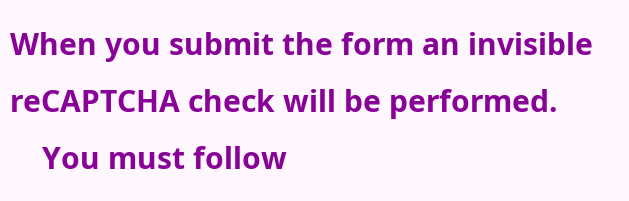When you submit the form an invisible reCAPTCHA check will be performed.
    You must follow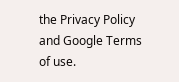the Privacy Policy and Google Terms of use.